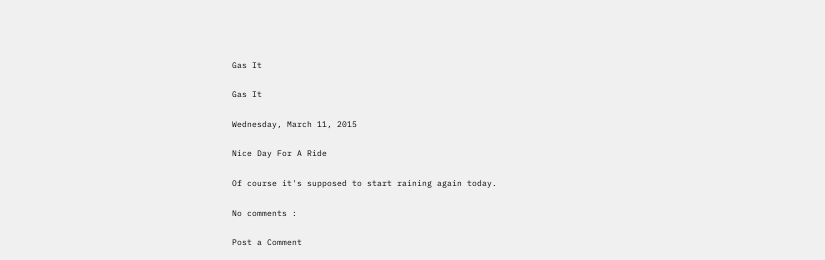Gas It

Gas It

Wednesday, March 11, 2015

Nice Day For A Ride

Of course it's supposed to start raining again today.

No comments :

Post a Comment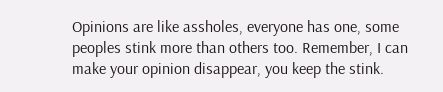Opinions are like assholes, everyone has one, some peoples stink more than others too. Remember, I can make your opinion disappear, you keep the stink.